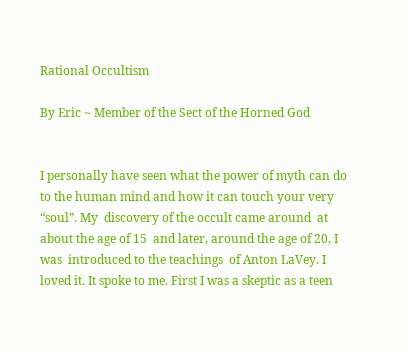Rational Occultism

By Eric ~ Member of the Sect of the Horned God


I personally have seen what the power of myth can do to the human mind and how it can touch your very “soul”. My  discovery of the occult came around  at about the age of 15  and later, around the age of 20, I was  introduced to the teachings  of Anton LaVey. I loved it. It spoke to me. First I was a skeptic as a teen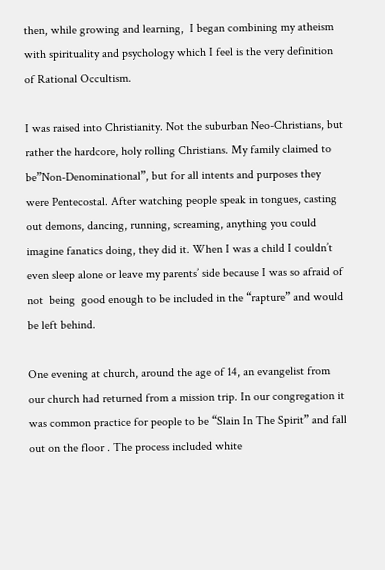then, while growing and learning,  I began combining my atheism with spirituality and psychology which I feel is the very definition of Rational Occultism.

I was raised into Christianity. Not the suburban Neo-Christians, but rather the hardcore, holy rolling Christians. My family claimed to be”Non-Denominational”, but for all intents and purposes they were Pentecostal. After watching people speak in tongues, casting out demons, dancing, running, screaming, anything you could imagine fanatics doing, they did it. When I was a child I couldn’t even sleep alone or leave my parents’ side because I was so afraid of not  being  good enough to be included in the “rapture” and would be left behind.

One evening at church, around the age of 14, an evangelist from our church had returned from a mission trip. In our congregation it was common practice for people to be “Slain In The Spirit” and fall out on the floor . The process included white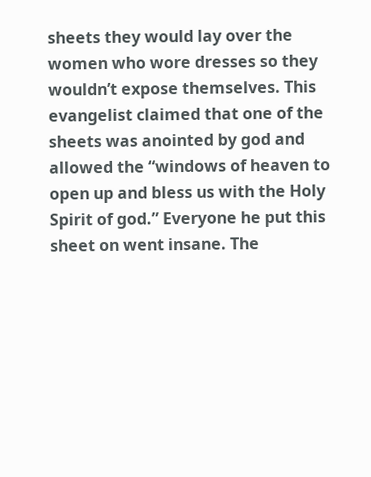sheets they would lay over the women who wore dresses so they wouldn’t expose themselves. This evangelist claimed that one of the  sheets was anointed by god and allowed the “windows of heaven to open up and bless us with the Holy Spirit of god.” Everyone he put this sheet on went insane. The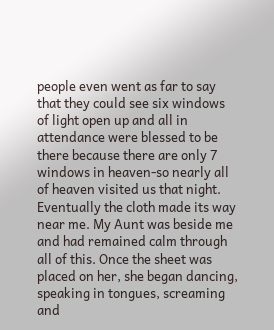people even went as far to say that they could see six windows of light open up and all in attendance were blessed to be there because there are only 7 windows in heaven-so nearly all of heaven visited us that night. Eventually the cloth made its way near me. My Aunt was beside me and had remained calm through all of this. Once the sheet was placed on her, she began dancing, speaking in tongues, screaming and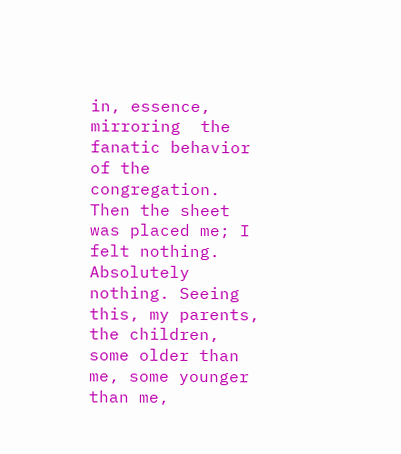in, essence,  mirroring  the fanatic behavior of the congregation. Then the sheet was placed me; I felt nothing. Absolutely nothing. Seeing this, my parents, the children, some older than me, some younger than me,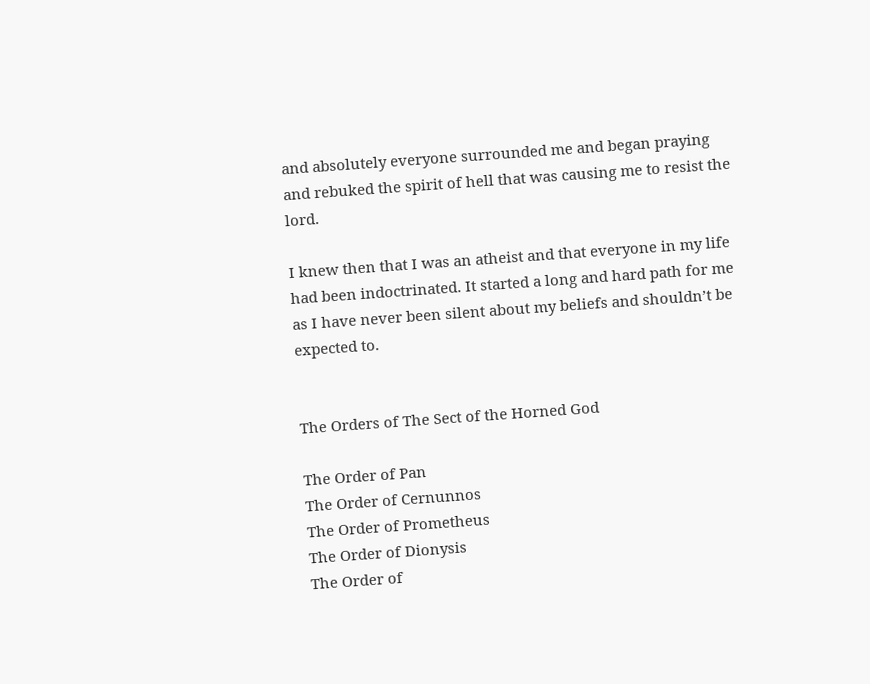and absolutely everyone surrounded me and began praying and rebuked the spirit of hell that was causing me to resist the lord.

I knew then that I was an atheist and that everyone in my life had been indoctrinated. It started a long and hard path for me as I have never been silent about my beliefs and shouldn’t be expected to.


The Orders of The Sect of the Horned God

The Order of Pan
The Order of Cernunnos
The Order of Prometheus
The Order of Dionysis
The Order of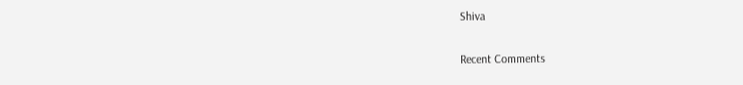Shiva

Recent Comments